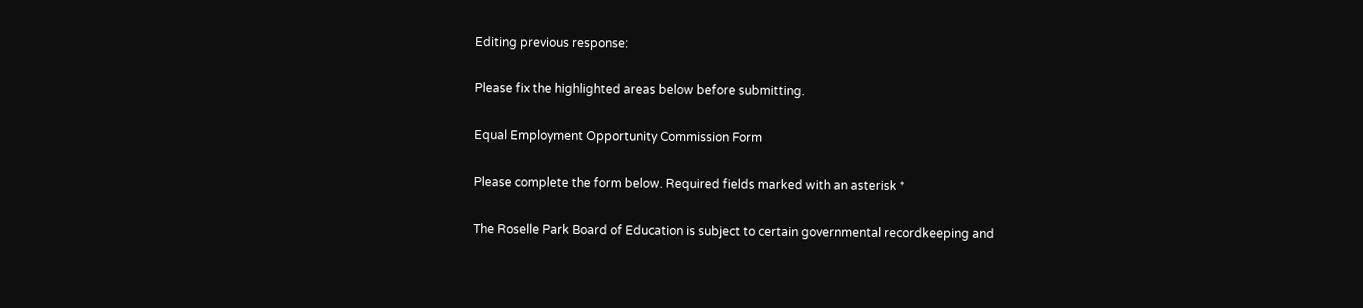Editing previous response:

Please fix the highlighted areas below before submitting.

Equal Employment Opportunity Commission Form

Please complete the form below. Required fields marked with an asterisk *

The Roselle Park Board of Education is subject to certain governmental recordkeeping and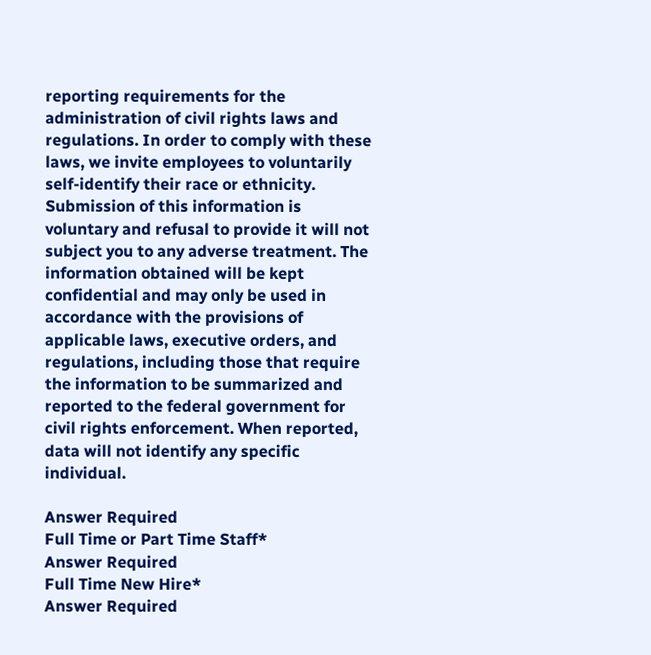reporting requirements for the administration of civil rights laws and regulations. In order to comply with these laws, we invite employees to voluntarily self-identify their race or ethnicity. Submission of this information is voluntary and refusal to provide it will not subject you to any adverse treatment. The information obtained will be kept confidential and may only be used in accordance with the provisions of applicable laws, executive orders, and regulations, including those that require the information to be summarized and reported to the federal government for civil rights enforcement. When reported, data will not identify any specific individual.

Answer Required
Full Time or Part Time Staff*
Answer Required
Full Time New Hire*
Answer Required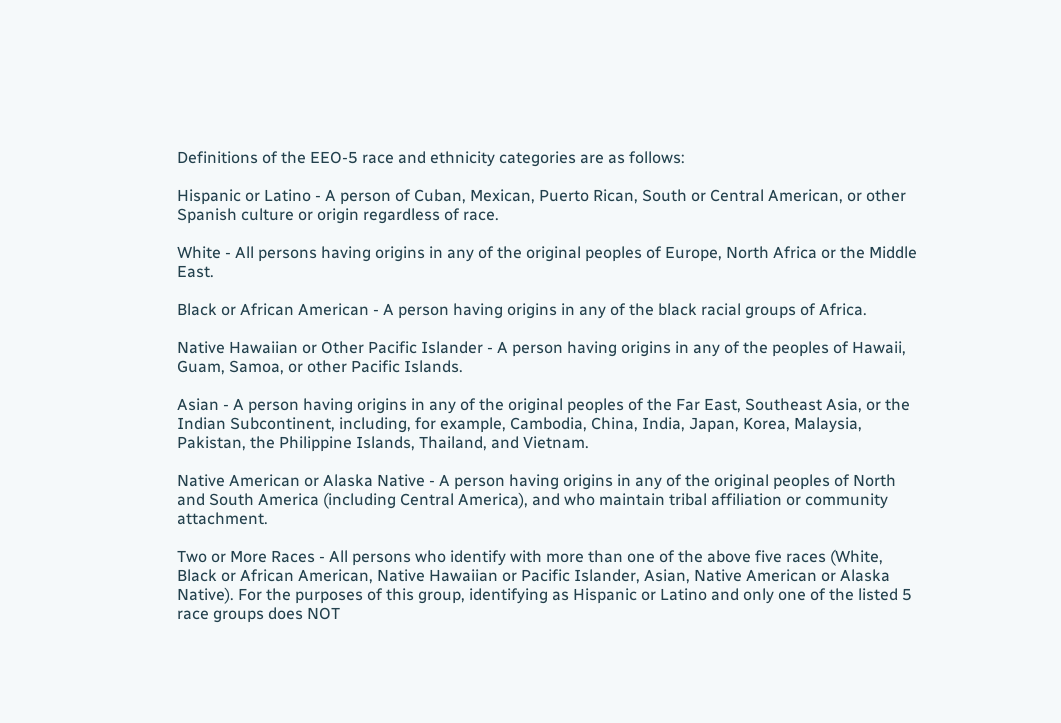Definitions of the EEO-5 race and ethnicity categories are as follows:

Hispanic or Latino - A person of Cuban, Mexican, Puerto Rican, South or Central American, or other Spanish culture or origin regardless of race.

White - All persons having origins in any of the original peoples of Europe, North Africa or the Middle East.

Black or African American - A person having origins in any of the black racial groups of Africa.

Native Hawaiian or Other Pacific Islander - A person having origins in any of the peoples of Hawaii, Guam, Samoa, or other Pacific Islands.

Asian - A person having origins in any of the original peoples of the Far East, Southeast Asia, or the Indian Subcontinent, including, for example, Cambodia, China, India, Japan, Korea, Malaysia, Pakistan, the Philippine Islands, Thailand, and Vietnam.

Native American or Alaska Native - A person having origins in any of the original peoples of North and South America (including Central America), and who maintain tribal affiliation or community attachment.

Two or More Races - All persons who identify with more than one of the above five races (White, Black or African American, Native Hawaiian or Pacific Islander, Asian, Native American or Alaska Native). For the purposes of this group, identifying as Hispanic or Latino and only one of the listed 5 race groups does NOT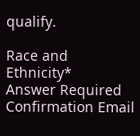qualify.

Race and Ethnicity*
Answer Required
Confirmation Email